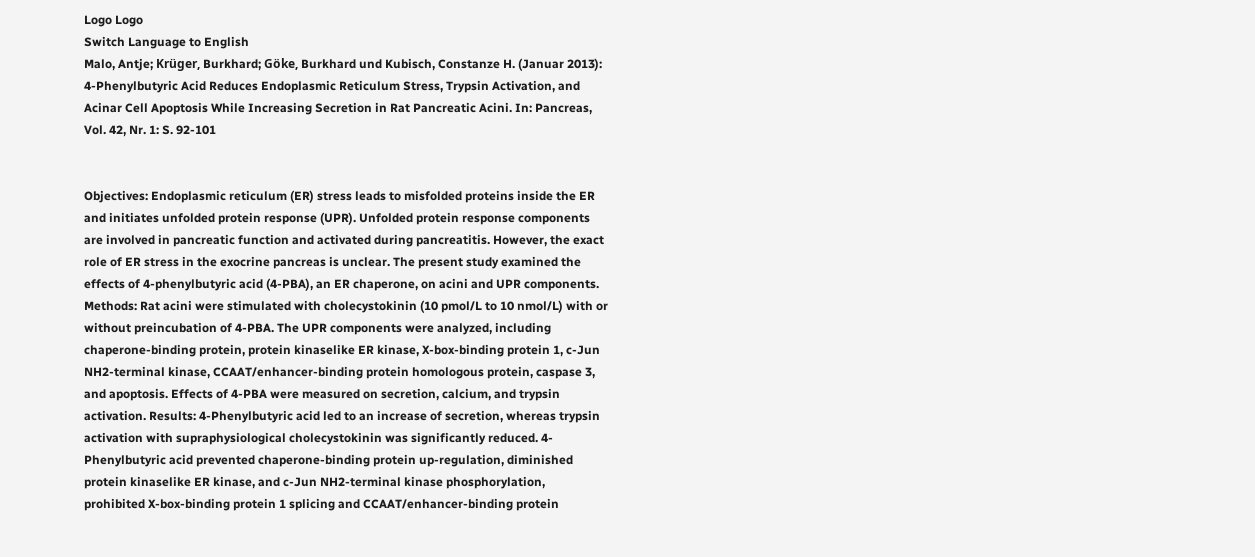Logo Logo
Switch Language to English
Malo, Antje; Krüger, Burkhard; Göke, Burkhard und Kubisch, Constanze H. (Januar 2013): 4-Phenylbutyric Acid Reduces Endoplasmic Reticulum Stress, Trypsin Activation, and Acinar Cell Apoptosis While Increasing Secretion in Rat Pancreatic Acini. In: Pancreas, Vol. 42, Nr. 1: S. 92-101


Objectives: Endoplasmic reticulum (ER) stress leads to misfolded proteins inside the ER and initiates unfolded protein response (UPR). Unfolded protein response components are involved in pancreatic function and activated during pancreatitis. However, the exact role of ER stress in the exocrine pancreas is unclear. The present study examined the effects of 4-phenylbutyric acid (4-PBA), an ER chaperone, on acini and UPR components. Methods: Rat acini were stimulated with cholecystokinin (10 pmol/L to 10 nmol/L) with or without preincubation of 4-PBA. The UPR components were analyzed, including chaperone-binding protein, protein kinaselike ER kinase, X-box-binding protein 1, c-Jun NH2-terminal kinase, CCAAT/enhancer-binding protein homologous protein, caspase 3, and apoptosis. Effects of 4-PBA were measured on secretion, calcium, and trypsin activation. Results: 4-Phenylbutyric acid led to an increase of secretion, whereas trypsin activation with supraphysiological cholecystokinin was significantly reduced. 4-Phenylbutyric acid prevented chaperone-binding protein up-regulation, diminished protein kinaselike ER kinase, and c-Jun NH2-terminal kinase phosphorylation, prohibited X-box-binding protein 1 splicing and CCAAT/enhancer-binding protein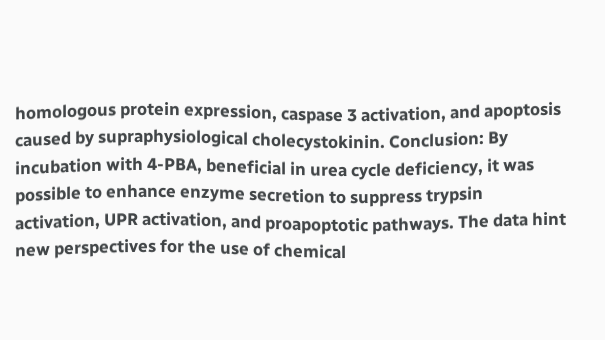homologous protein expression, caspase 3 activation, and apoptosis caused by supraphysiological cholecystokinin. Conclusion: By incubation with 4-PBA, beneficial in urea cycle deficiency, it was possible to enhance enzyme secretion to suppress trypsin activation, UPR activation, and proapoptotic pathways. The data hint new perspectives for the use of chemical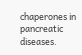chaperones in pancreatic diseases.